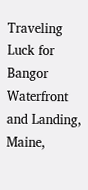Traveling Luck for Bangor Waterfront and Landing, Maine,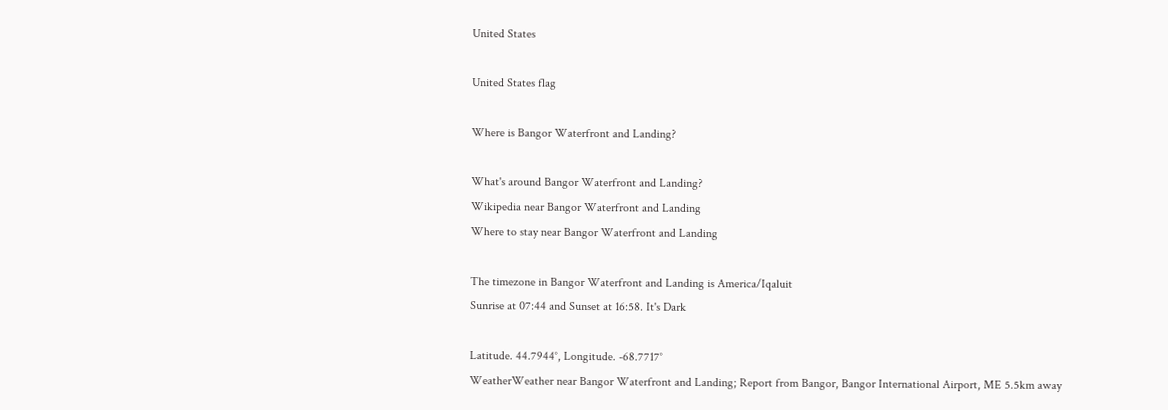United States

United States flag

Where is Bangor Waterfront and Landing?

What's around Bangor Waterfront and Landing?
Wikipedia near Bangor Waterfront and Landing
Where to stay near Bangor Waterfront and Landing

The timezone in Bangor Waterfront and Landing is America/Iqaluit
Sunrise at 07:44 and Sunset at 16:58. It's Dark

Latitude. 44.7944°, Longitude. -68.7717°
WeatherWeather near Bangor Waterfront and Landing; Report from Bangor, Bangor International Airport, ME 5.5km away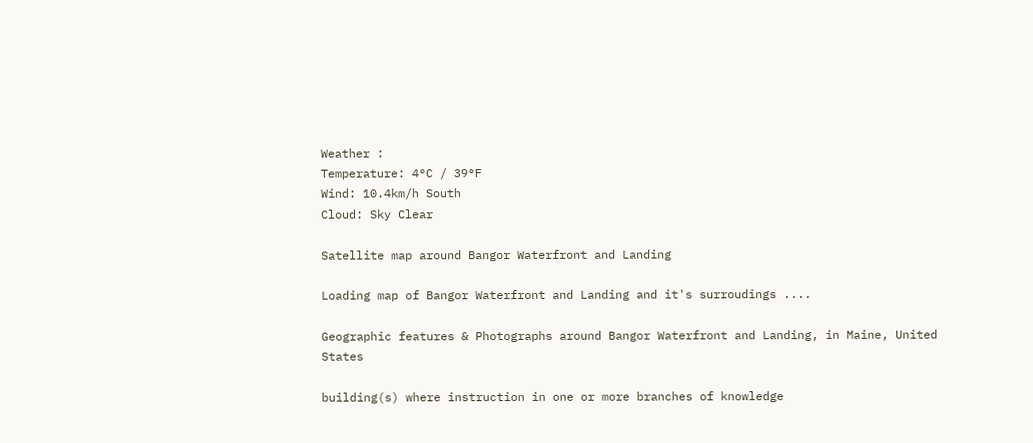Weather :
Temperature: 4°C / 39°F
Wind: 10.4km/h South
Cloud: Sky Clear

Satellite map around Bangor Waterfront and Landing

Loading map of Bangor Waterfront and Landing and it's surroudings ....

Geographic features & Photographs around Bangor Waterfront and Landing, in Maine, United States

building(s) where instruction in one or more branches of knowledge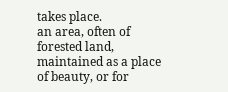takes place.
an area, often of forested land, maintained as a place of beauty, or for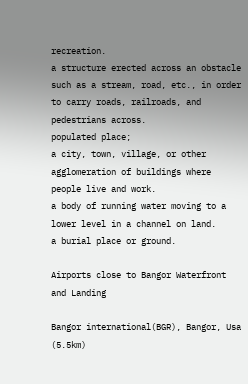recreation.
a structure erected across an obstacle such as a stream, road, etc., in order to carry roads, railroads, and pedestrians across.
populated place;
a city, town, village, or other agglomeration of buildings where people live and work.
a body of running water moving to a lower level in a channel on land.
a burial place or ground.

Airports close to Bangor Waterfront and Landing

Bangor international(BGR), Bangor, Usa (5.5km)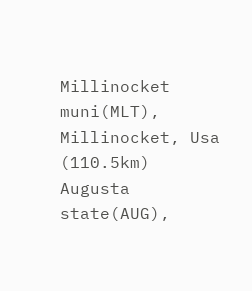Millinocket muni(MLT), Millinocket, Usa (110.5km)
Augusta state(AUG),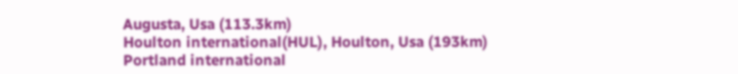Augusta, Usa (113.3km)
Houlton international(HUL), Houlton, Usa (193km)
Portland international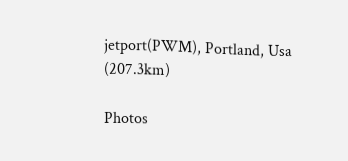jetport(PWM), Portland, Usa (207.3km)

Photos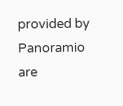provided by Panoramio are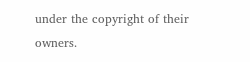under the copyright of their owners.